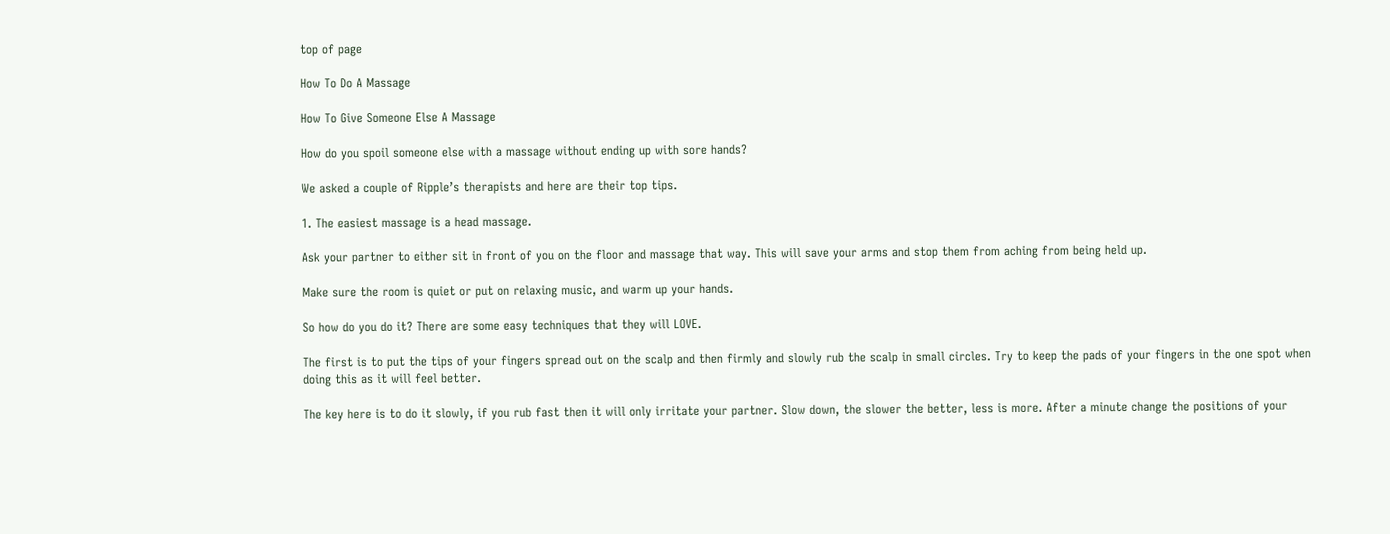top of page

How To Do A Massage

How To Give Someone Else A Massage

How do you spoil someone else with a massage without ending up with sore hands?

We asked a couple of Ripple’s therapists and here are their top tips.

1. The easiest massage is a head massage.

Ask your partner to either sit in front of you on the floor and massage that way. This will save your arms and stop them from aching from being held up.

Make sure the room is quiet or put on relaxing music, and warm up your hands.

So how do you do it? There are some easy techniques that they will LOVE.

The first is to put the tips of your fingers spread out on the scalp and then firmly and slowly rub the scalp in small circles. Try to keep the pads of your fingers in the one spot when doing this as it will feel better.

The key here is to do it slowly, if you rub fast then it will only irritate your partner. Slow down, the slower the better, less is more. After a minute change the positions of your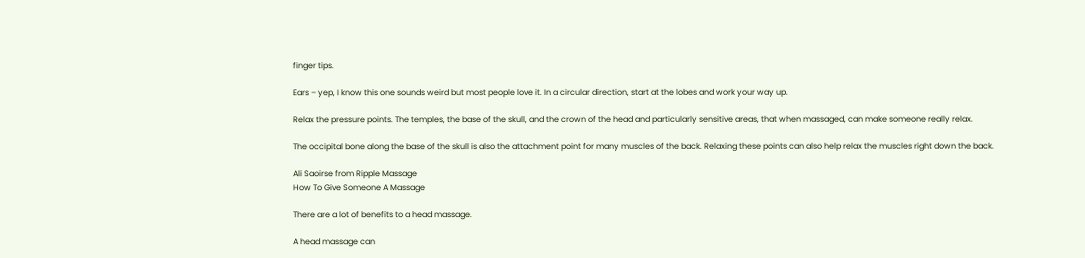finger tips.

Ears – yep, I know this one sounds weird but most people love it. In a circular direction, start at the lobes and work your way up.

Relax the pressure points. The temples, the base of the skull, and the crown of the head and particularly sensitive areas, that when massaged, can make someone really relax.

The occipital bone along the base of the skull is also the attachment point for many muscles of the back. Relaxing these points can also help relax the muscles right down the back.

Ali Saoirse from Ripple Massage
How To Give Someone A Massage

There are a lot of benefits to a head massage.

A head massage can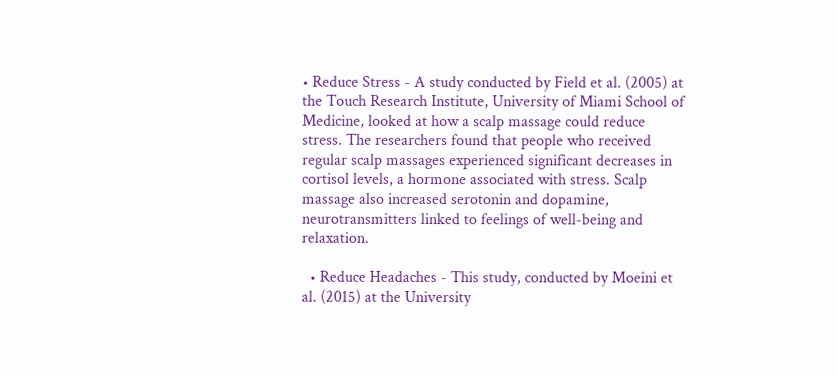• Reduce Stress - A study conducted by Field et al. (2005) at the Touch Research Institute, University of Miami School of Medicine, looked at how a scalp massage could reduce stress. The researchers found that people who received regular scalp massages experienced significant decreases in cortisol levels, a hormone associated with stress. Scalp massage also increased serotonin and dopamine, neurotransmitters linked to feelings of well-being and relaxation.

  • Reduce Headaches - This study, conducted by Moeini et al. (2015) at the University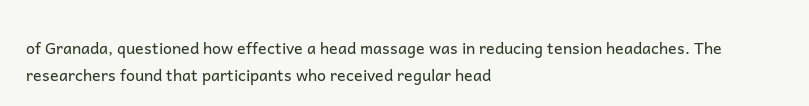of Granada, questioned how effective a head massage was in reducing tension headaches. The researchers found that participants who received regular head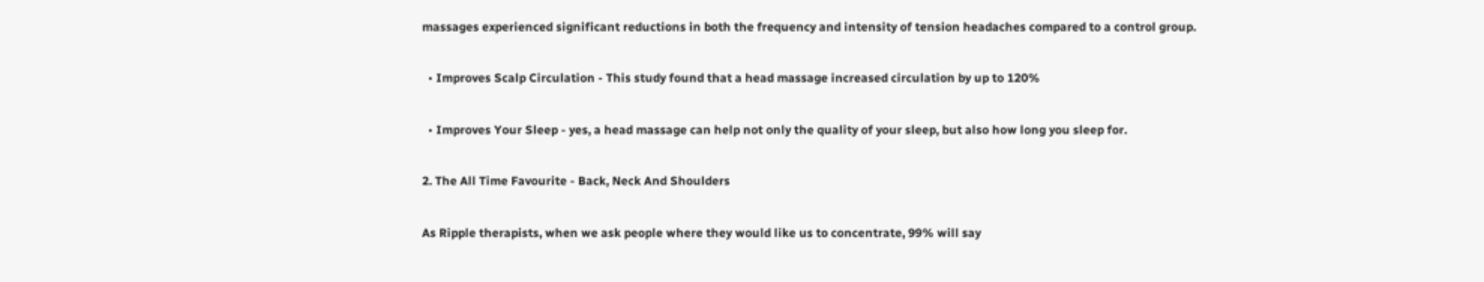massages experienced significant reductions in both the frequency and intensity of tension headaches compared to a control group.

  • Improves Scalp Circulation - This study found that a head massage increased circulation by up to 120%

  • Improves Your Sleep - yes, a head massage can help not only the quality of your sleep, but also how long you sleep for.

2. The All Time Favourite - Back, Neck And Shoulders

As Ripple therapists, when we ask people where they would like us to concentrate, 99% will say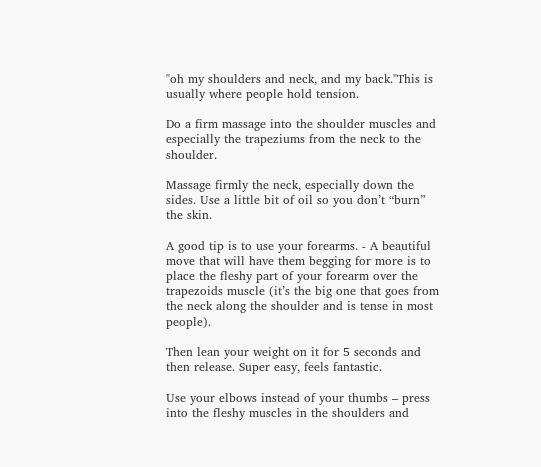"oh my shoulders and neck, and my back."This is usually where people hold tension.

Do a firm massage into the shoulder muscles and especially the trapeziums from the neck to the shoulder.

Massage firmly the neck, especially down the sides. Use a little bit of oil so you don’t “burn” the skin.

A good tip is to use your forearms. - A beautiful move that will have them begging for more is to place the fleshy part of your forearm over the trapezoids muscle (it’s the big one that goes from the neck along the shoulder and is tense in most people).

Then lean your weight on it for 5 seconds and then release. Super easy, feels fantastic.

Use your elbows instead of your thumbs – press into the fleshy muscles in the shoulders and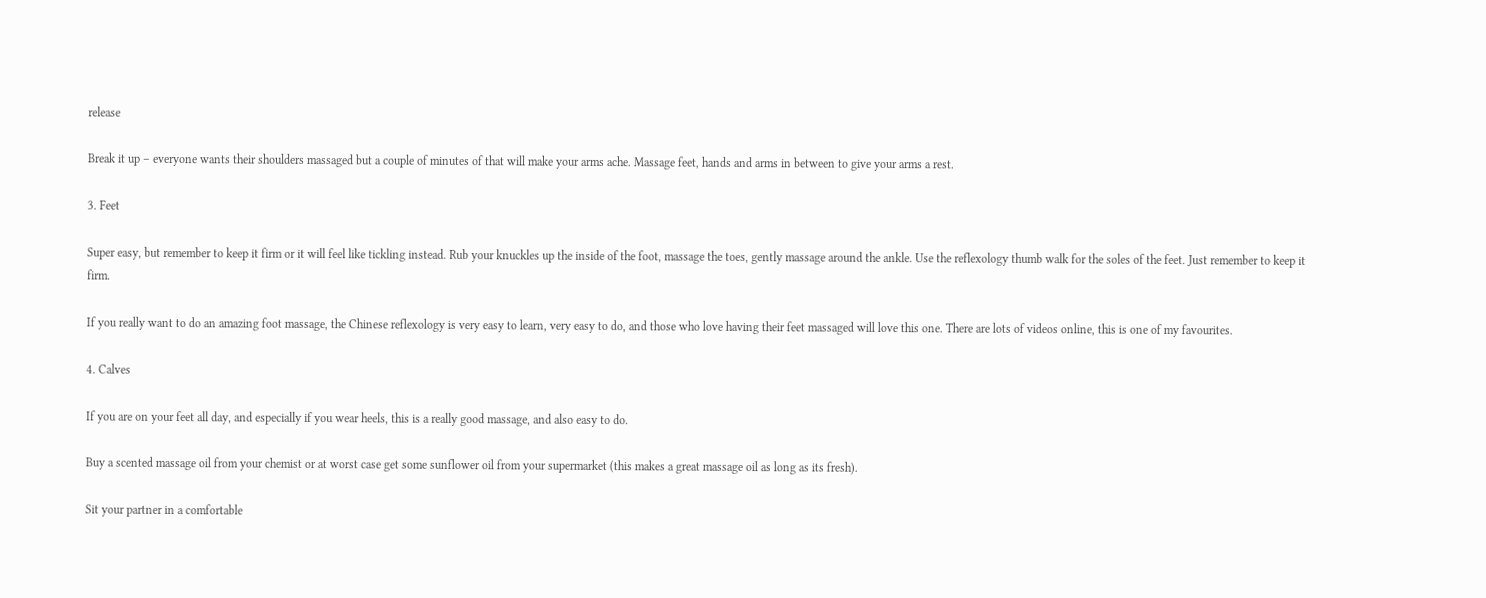release

Break it up – everyone wants their shoulders massaged but a couple of minutes of that will make your arms ache. Massage feet, hands and arms in between to give your arms a rest.

3. Feet

Super easy, but remember to keep it firm or it will feel like tickling instead. Rub your knuckles up the inside of the foot, massage the toes, gently massage around the ankle. Use the reflexology thumb walk for the soles of the feet. Just remember to keep it firm.

If you really want to do an amazing foot massage, the Chinese reflexology is very easy to learn, very easy to do, and those who love having their feet massaged will love this one. There are lots of videos online, this is one of my favourites.

4. Calves

If you are on your feet all day, and especially if you wear heels, this is a really good massage, and also easy to do.

Buy a scented massage oil from your chemist or at worst case get some sunflower oil from your supermarket (this makes a great massage oil as long as its fresh).

Sit your partner in a comfortable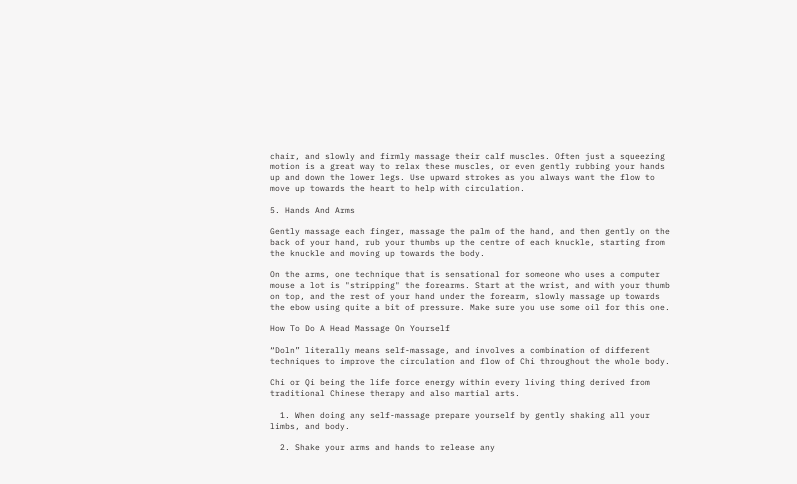chair, and slowly and firmly massage their calf muscles. Often just a squeezing motion is a great way to relax these muscles, or even gently rubbing your hands up and down the lower legs. Use upward strokes as you always want the flow to move up towards the heart to help with circulation.

5. Hands And Arms

Gently massage each finger, massage the palm of the hand, and then gently on the back of your hand, rub your thumbs up the centre of each knuckle, starting from the knuckle and moving up towards the body.

On the arms, one technique that is sensational for someone who uses a computer mouse a lot is "stripping" the forearms. Start at the wrist, and with your thumb on top, and the rest of your hand under the forearm, slowly massage up towards the ebow using quite a bit of pressure. Make sure you use some oil for this one.

How To Do A Head Massage On Yourself

“Doln” literally means self-massage, and involves a combination of different techniques to improve the circulation and flow of Chi throughout the whole body.

Chi or Qi being the life force energy within every living thing derived from traditional Chinese therapy and also martial arts.

  1. When doing any self-massage prepare yourself by gently shaking all your limbs, and body.

  2. Shake your arms and hands to release any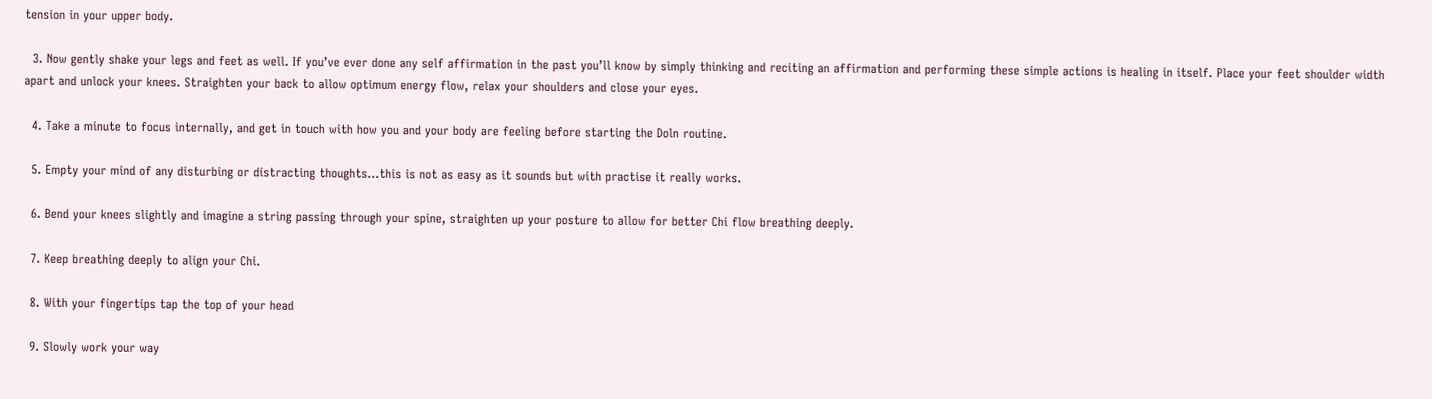tension in your upper body.

  3. Now gently shake your legs and feet as well. If you’ve ever done any self affirmation in the past you’ll know by simply thinking and reciting an affirmation and performing these simple actions is healing in itself. Place your feet shoulder width apart and unlock your knees. Straighten your back to allow optimum energy flow, relax your shoulders and close your eyes.

  4. Take a minute to focus internally, and get in touch with how you and your body are feeling before starting the Doln routine.

  5. Empty your mind of any disturbing or distracting thoughts…this is not as easy as it sounds but with practise it really works.

  6. Bend your knees slightly and imagine a string passing through your spine, straighten up your posture to allow for better Chi flow breathing deeply.

  7. Keep breathing deeply to align your Chi.

  8. With your fingertips tap the top of your head

  9. Slowly work your way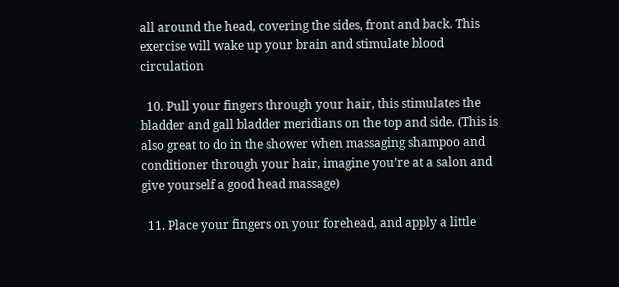all around the head, covering the sides, front and back. This exercise will wake up your brain and stimulate blood circulation

  10. Pull your fingers through your hair, this stimulates the bladder and gall bladder meridians on the top and side. (This is also great to do in the shower when massaging shampoo and conditioner through your hair, imagine you’re at a salon and give yourself a good head massage)

  11. Place your fingers on your forehead, and apply a little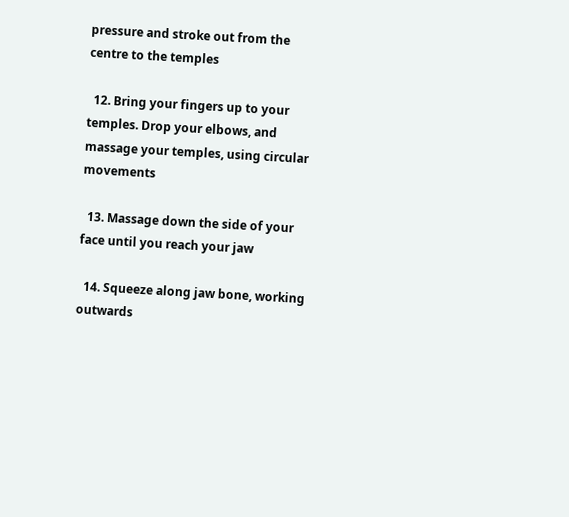pressure and stroke out from the centre to the temples

  12. Bring your fingers up to your temples. Drop your elbows, and massage your temples, using circular movements

  13. Massage down the side of your face until you reach your jaw

  14. Squeeze along jaw bone, working outwards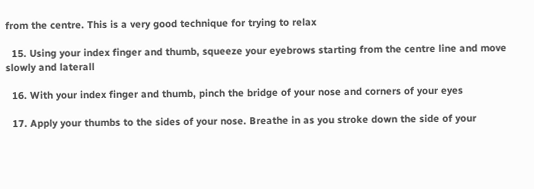from the centre. This is a very good technique for trying to relax

  15. Using your index finger and thumb, squeeze your eyebrows starting from the centre line and move slowly and laterall

  16. With your index finger and thumb, pinch the bridge of your nose and corners of your eyes

  17. Apply your thumbs to the sides of your nose. Breathe in as you stroke down the side of your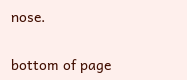nose.


bottom of page